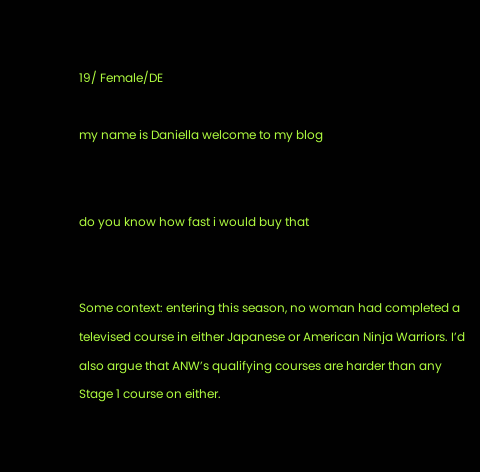19/ Female/DE

my name is Daniella welcome to my blog


do you know how fast i would buy that


Some context: entering this season, no woman had completed a televised course in either Japanese or American Ninja Warriors. I’d also argue that ANW’s qualifying courses are harder than any Stage 1 course on either.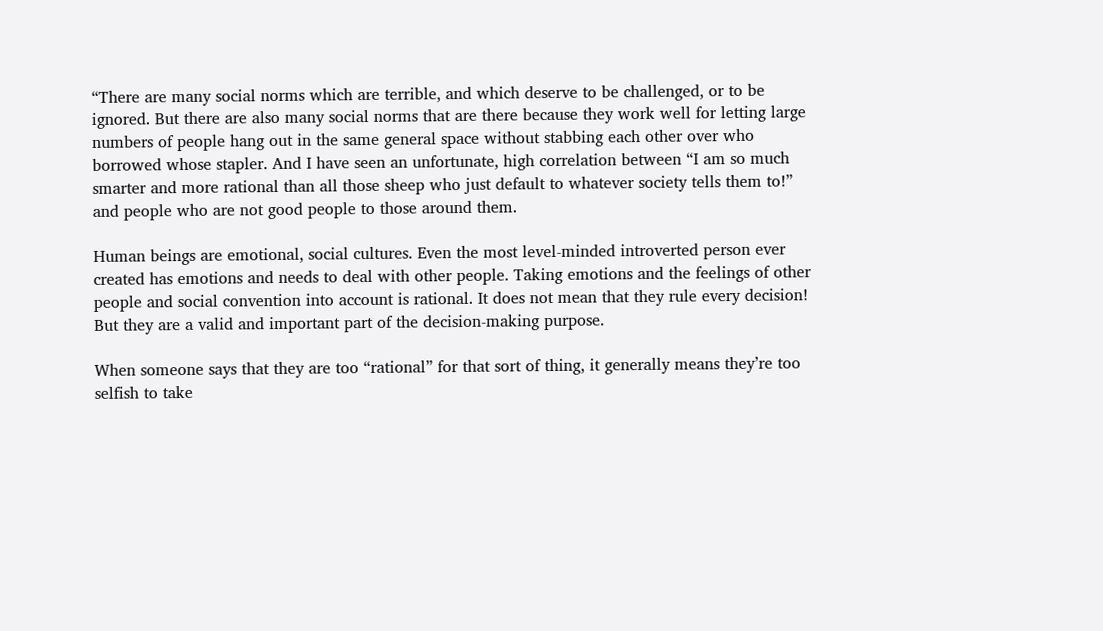“There are many social norms which are terrible, and which deserve to be challenged, or to be ignored. But there are also many social norms that are there because they work well for letting large numbers of people hang out in the same general space without stabbing each other over who borrowed whose stapler. And I have seen an unfortunate, high correlation between “I am so much smarter and more rational than all those sheep who just default to whatever society tells them to!” and people who are not good people to those around them.

Human beings are emotional, social cultures. Even the most level-minded introverted person ever created has emotions and needs to deal with other people. Taking emotions and the feelings of other people and social convention into account is rational. It does not mean that they rule every decision! But they are a valid and important part of the decision-making purpose.

When someone says that they are too “rational” for that sort of thing, it generally means they’re too selfish to take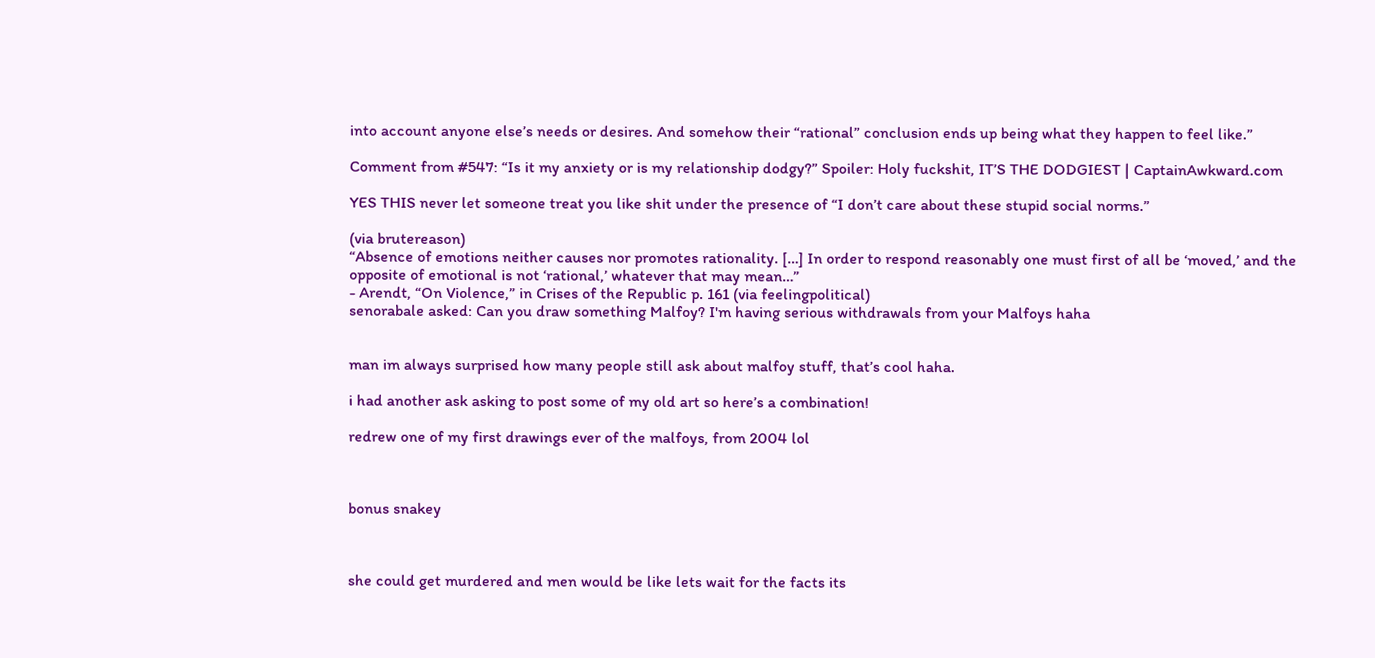into account anyone else’s needs or desires. And somehow their “rational” conclusion ends up being what they happen to feel like.”

Comment from #547: “Is it my anxiety or is my relationship dodgy?” Spoiler: Holy fuckshit, IT’S THE DODGIEST | CaptainAwkward.com

YES THIS never let someone treat you like shit under the presence of “I don’t care about these stupid social norms.”

(via brutereason)
“Absence of emotions neither causes nor promotes rationality. […] In order to respond reasonably one must first of all be ‘moved,’ and the opposite of emotional is not ‘rational,’ whatever that may mean…”
- Arendt, “On Violence,” in Crises of the Republic p. 161 (via feelingpolitical)
senorabale asked: Can you draw something Malfoy? I'm having serious withdrawals from your Malfoys haha


man im always surprised how many people still ask about malfoy stuff, that’s cool haha.

i had another ask asking to post some of my old art so here’s a combination!

redrew one of my first drawings ever of the malfoys, from 2004 lol



bonus snakey



she could get murdered and men would be like lets wait for the facts its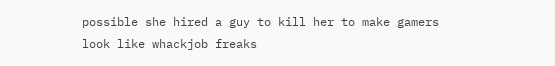possible she hired a guy to kill her to make gamers look like whackjob freaks